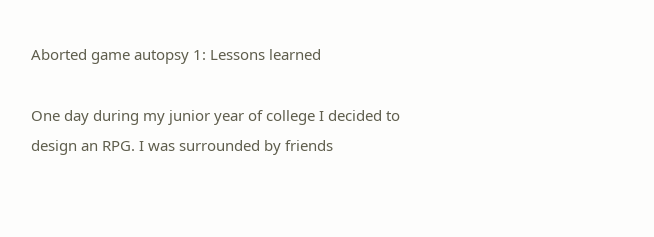Aborted game autopsy 1: Lessons learned

One day during my junior year of college I decided to design an RPG. I was surrounded by friends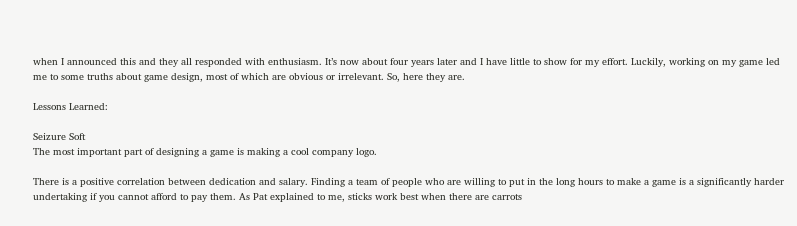when I announced this and they all responded with enthusiasm. It’s now about four years later and I have little to show for my effort. Luckily, working on my game led me to some truths about game design, most of which are obvious or irrelevant. So, here they are.

Lessons Learned:

Seizure Soft
The most important part of designing a game is making a cool company logo.

There is a positive correlation between dedication and salary. Finding a team of people who are willing to put in the long hours to make a game is a significantly harder undertaking if you cannot afford to pay them. As Pat explained to me, sticks work best when there are carrots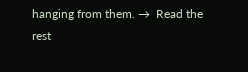hanging from them. →  Read the rest